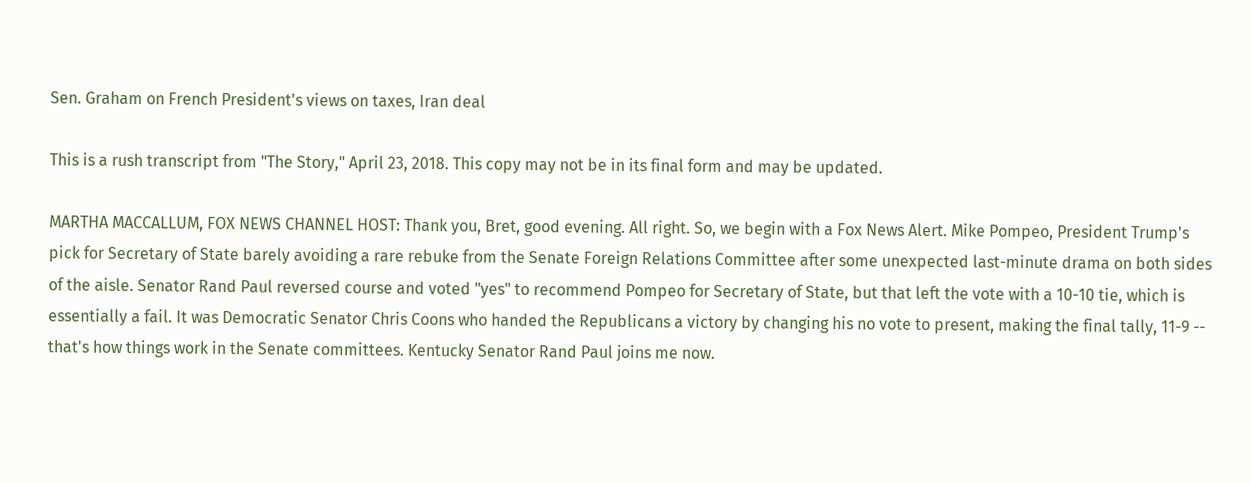Sen. Graham on French President's views on taxes, Iran deal

This is a rush transcript from "The Story," April 23, 2018. This copy may not be in its final form and may be updated.

MARTHA MACCALLUM, FOX NEWS CHANNEL HOST: Thank you, Bret, good evening. All right. So, we begin with a Fox News Alert. Mike Pompeo, President Trump's pick for Secretary of State barely avoiding a rare rebuke from the Senate Foreign Relations Committee after some unexpected last-minute drama on both sides of the aisle. Senator Rand Paul reversed course and voted "yes" to recommend Pompeo for Secretary of State, but that left the vote with a 10-10 tie, which is essentially a fail. It was Democratic Senator Chris Coons who handed the Republicans a victory by changing his no vote to present, making the final tally, 11-9 -- that's how things work in the Senate committees. Kentucky Senator Rand Paul joins me now.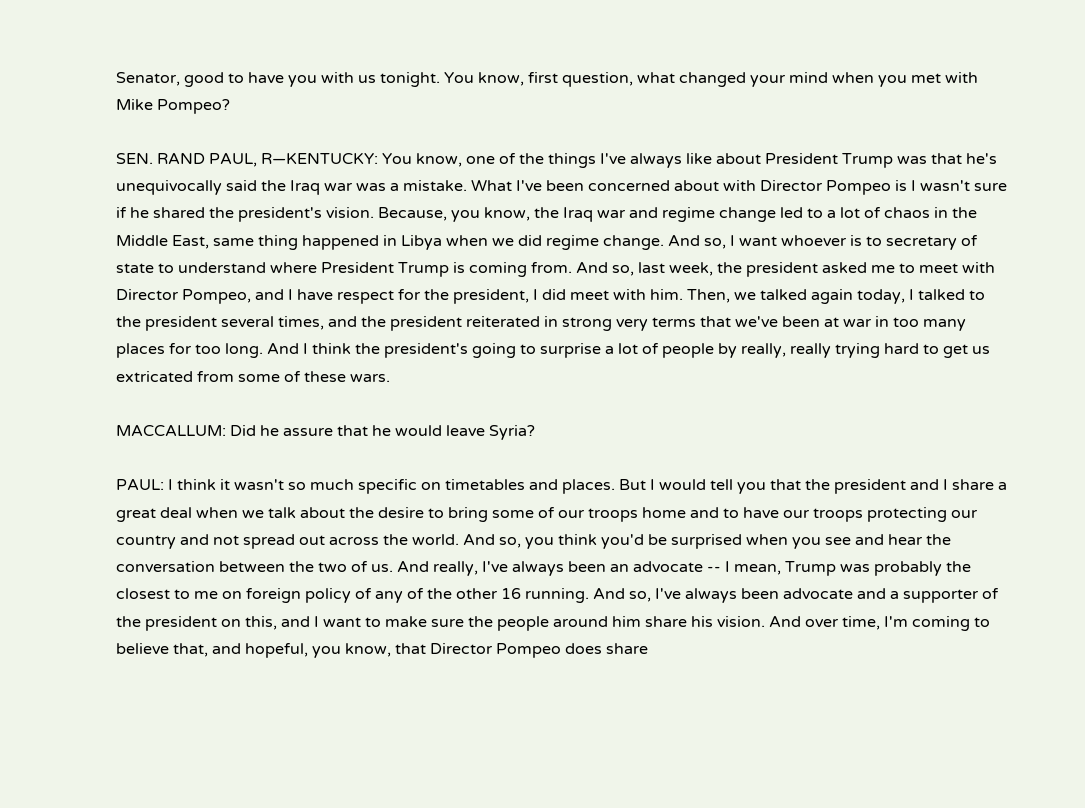Senator, good to have you with us tonight. You know, first question, what changed your mind when you met with Mike Pompeo?

SEN. RAND PAUL, R—KENTUCKY: You know, one of the things I've always like about President Trump was that he's unequivocally said the Iraq war was a mistake. What I've been concerned about with Director Pompeo is I wasn't sure if he shared the president's vision. Because, you know, the Iraq war and regime change led to a lot of chaos in the Middle East, same thing happened in Libya when we did regime change. And so, I want whoever is to secretary of state to understand where President Trump is coming from. And so, last week, the president asked me to meet with Director Pompeo, and I have respect for the president, I did meet with him. Then, we talked again today, I talked to the president several times, and the president reiterated in strong very terms that we've been at war in too many places for too long. And I think the president's going to surprise a lot of people by really, really trying hard to get us extricated from some of these wars.

MACCALLUM: Did he assure that he would leave Syria?

PAUL: I think it wasn't so much specific on timetables and places. But I would tell you that the president and I share a great deal when we talk about the desire to bring some of our troops home and to have our troops protecting our country and not spread out across the world. And so, you think you'd be surprised when you see and hear the conversation between the two of us. And really, I've always been an advocate -- I mean, Trump was probably the closest to me on foreign policy of any of the other 16 running. And so, I've always been advocate and a supporter of the president on this, and I want to make sure the people around him share his vision. And over time, I'm coming to believe that, and hopeful, you know, that Director Pompeo does share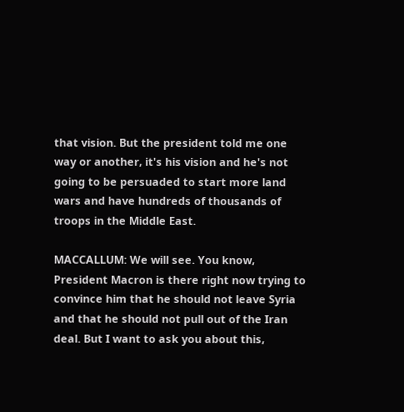that vision. But the president told me one way or another, it's his vision and he's not going to be persuaded to start more land wars and have hundreds of thousands of troops in the Middle East.

MACCALLUM: We will see. You know, President Macron is there right now trying to convince him that he should not leave Syria and that he should not pull out of the Iran deal. But I want to ask you about this,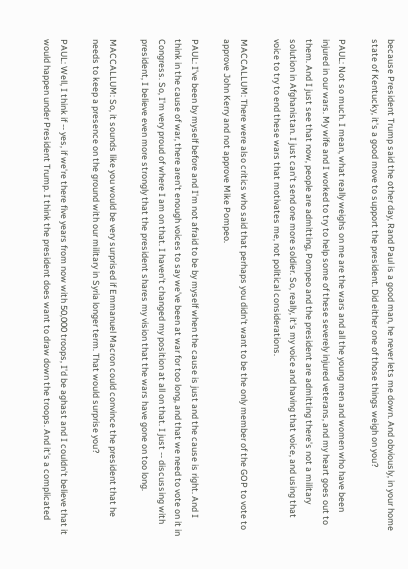because President Trump said the other day, Rand Paul is a good man, he never lets me down. And obviously, in your home state of Kentucky, it's a good move to support the president. Did either one of those things weigh on you?

PAUL: Not so much. I mean, what really weighs on me are the wars and all the young men and women who have been injured in our wars. My wife and I worked to try to help some of these severely injured veterans, and my heart goes out to them. And I just see that now, people are admitting, Pompeo and the president are admitting there's not a military solution in Afghanistan. I just can't send one more soldier. So, really, it's my voice and having that voice, and using that voice to try to end these wars that motivates me, not political considerations.

MACCALLUM: There were also critics who said that perhaps you didn't want to be the only member of the GOP to vote to approve John Kerry and not approve Mike Pompeo.

PAUL: I've been by myself before and I'm not afraid to be by myself when the cause is just and the cause is right. And I think in the cause of war, there aren't enough voices to say we've been at war for too long, and that we need to vote on it in Congress. So, I'm very proud of where I am on that. I haven't changed my position at all on that. I just -- discussing with president, I believe even more strongly that the president shares my vision that the wars have gone on too long.

MACCALLUM: So, it sounds like you would be very surprised if Emmanuel Macron could convince the president that he needs to keep a presence on the ground with our military in Syria longer term. That would surprise you?

PAUL: Well, I think if -- yes, if we're there five years from now with 50,000 troops, I'd be aghast and I couldn't believe that it would happen under President Trump. I think the president does want to draw down the troops. And it's a complicated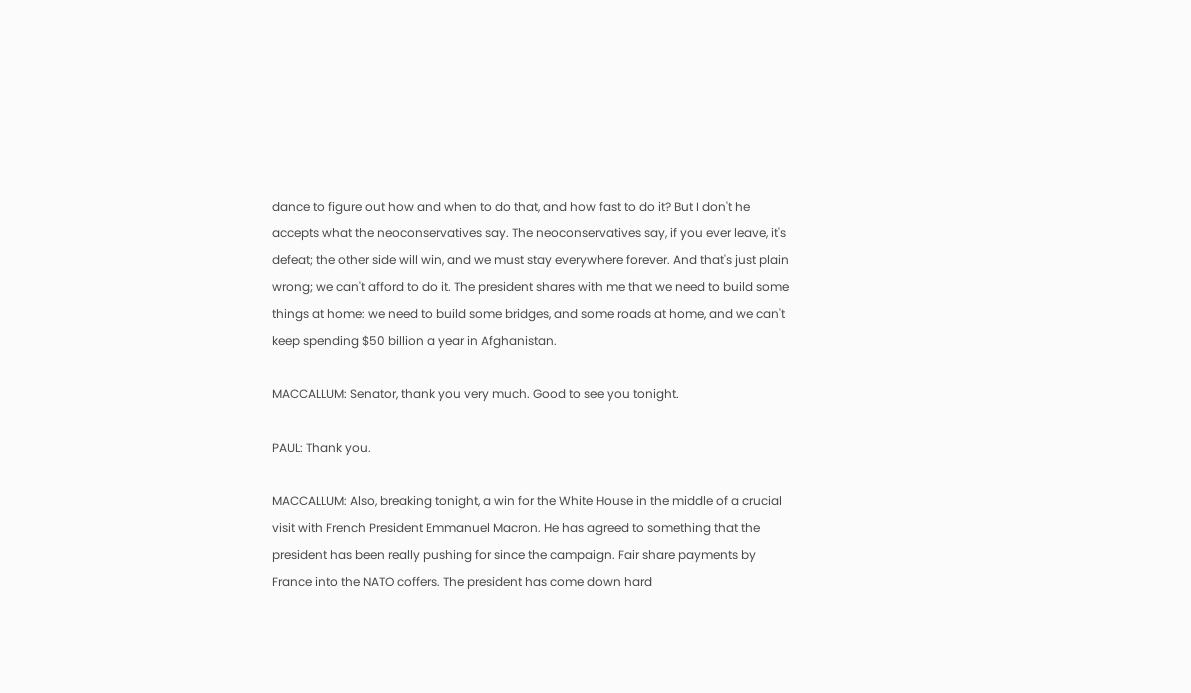dance to figure out how and when to do that, and how fast to do it? But I don't he accepts what the neoconservatives say. The neoconservatives say, if you ever leave, it's defeat; the other side will win, and we must stay everywhere forever. And that's just plain wrong; we can't afford to do it. The president shares with me that we need to build some things at home: we need to build some bridges, and some roads at home, and we can't keep spending $50 billion a year in Afghanistan.

MACCALLUM: Senator, thank you very much. Good to see you tonight.

PAUL: Thank you.

MACCALLUM: Also, breaking tonight, a win for the White House in the middle of a crucial visit with French President Emmanuel Macron. He has agreed to something that the president has been really pushing for since the campaign. Fair share payments by France into the NATO coffers. The president has come down hard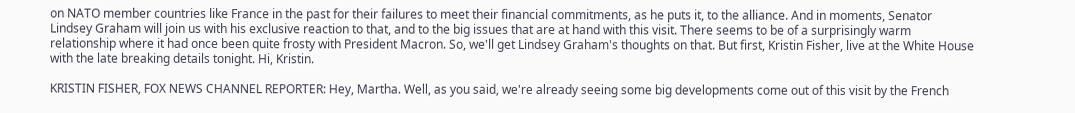on NATO member countries like France in the past for their failures to meet their financial commitments, as he puts it, to the alliance. And in moments, Senator Lindsey Graham will join us with his exclusive reaction to that, and to the big issues that are at hand with this visit. There seems to be of a surprisingly warm relationship where it had once been quite frosty with President Macron. So, we'll get Lindsey Graham's thoughts on that. But first, Kristin Fisher, live at the White House with the late breaking details tonight. Hi, Kristin.

KRISTIN FISHER, FOX NEWS CHANNEL REPORTER: Hey, Martha. Well, as you said, we're already seeing some big developments come out of this visit by the French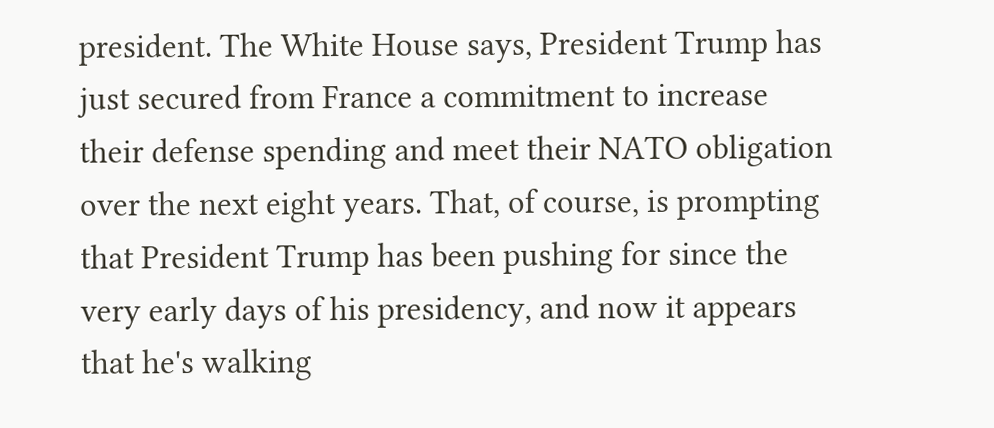president. The White House says, President Trump has just secured from France a commitment to increase their defense spending and meet their NATO obligation over the next eight years. That, of course, is prompting that President Trump has been pushing for since the very early days of his presidency, and now it appears that he's walking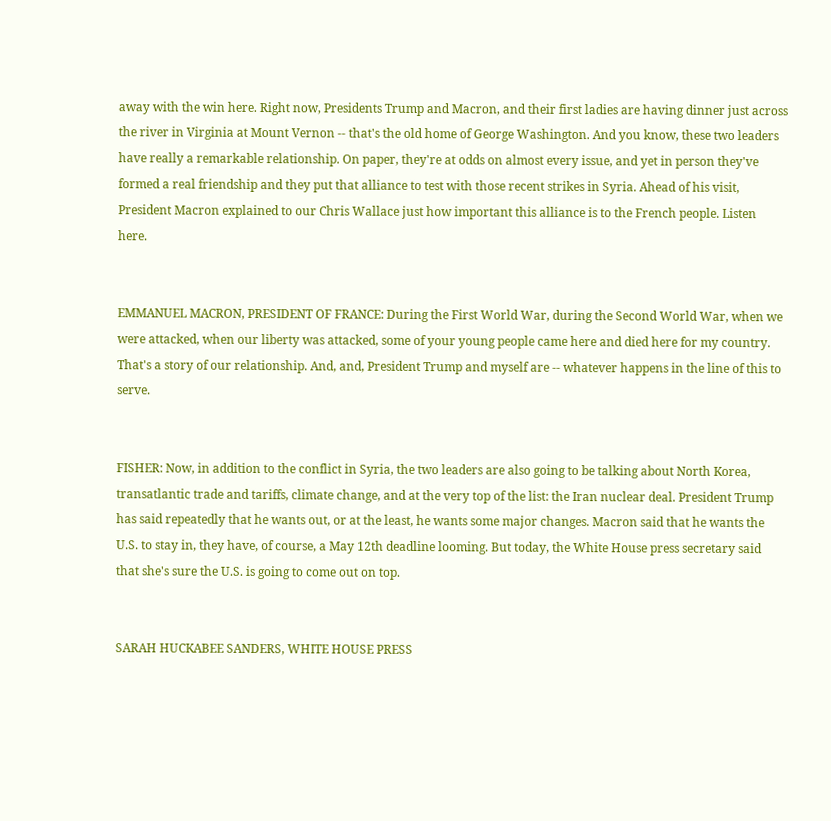away with the win here. Right now, Presidents Trump and Macron, and their first ladies are having dinner just across the river in Virginia at Mount Vernon -- that's the old home of George Washington. And you know, these two leaders have really a remarkable relationship. On paper, they're at odds on almost every issue, and yet in person they've formed a real friendship and they put that alliance to test with those recent strikes in Syria. Ahead of his visit, President Macron explained to our Chris Wallace just how important this alliance is to the French people. Listen here.


EMMANUEL MACRON, PRESIDENT OF FRANCE: During the First World War, during the Second World War, when we were attacked, when our liberty was attacked, some of your young people came here and died here for my country. That's a story of our relationship. And, and, President Trump and myself are -- whatever happens in the line of this to serve.


FISHER: Now, in addition to the conflict in Syria, the two leaders are also going to be talking about North Korea, transatlantic trade and tariffs, climate change, and at the very top of the list: the Iran nuclear deal. President Trump has said repeatedly that he wants out, or at the least, he wants some major changes. Macron said that he wants the U.S. to stay in, they have, of course, a May 12th deadline looming. But today, the White House press secretary said that she's sure the U.S. is going to come out on top.


SARAH HUCKABEE SANDERS, WHITE HOUSE PRESS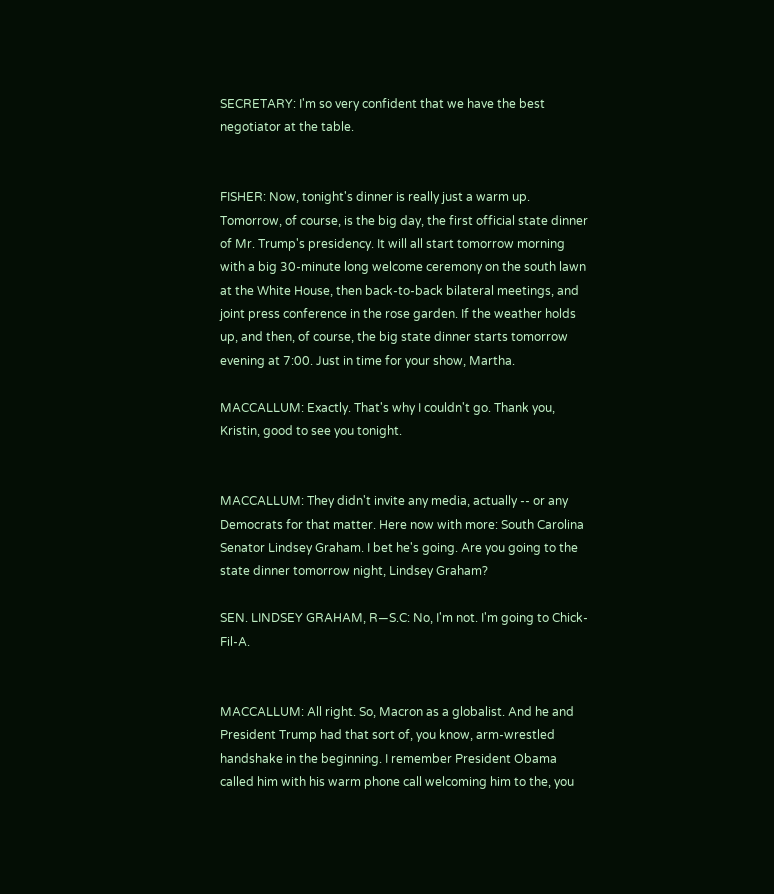SECRETARY: I'm so very confident that we have the best negotiator at the table.


FISHER: Now, tonight's dinner is really just a warm up. Tomorrow, of course, is the big day, the first official state dinner of Mr. Trump's presidency. It will all start tomorrow morning with a big 30-minute long welcome ceremony on the south lawn at the White House, then back-to-back bilateral meetings, and joint press conference in the rose garden. If the weather holds up, and then, of course, the big state dinner starts tomorrow evening at 7:00. Just in time for your show, Martha.

MACCALLUM: Exactly. That's why I couldn't go. Thank you, Kristin, good to see you tonight.


MACCALLUM: They didn't invite any media, actually -- or any Democrats for that matter. Here now with more: South Carolina Senator Lindsey Graham. I bet he's going. Are you going to the state dinner tomorrow night, Lindsey Graham?

SEN. LINDSEY GRAHAM, R—S.C: No, I'm not. I'm going to Chick-Fil-A.


MACCALLUM: All right. So, Macron as a globalist. And he and President Trump had that sort of, you know, arm-wrestled handshake in the beginning. I remember President Obama called him with his warm phone call welcoming him to the, you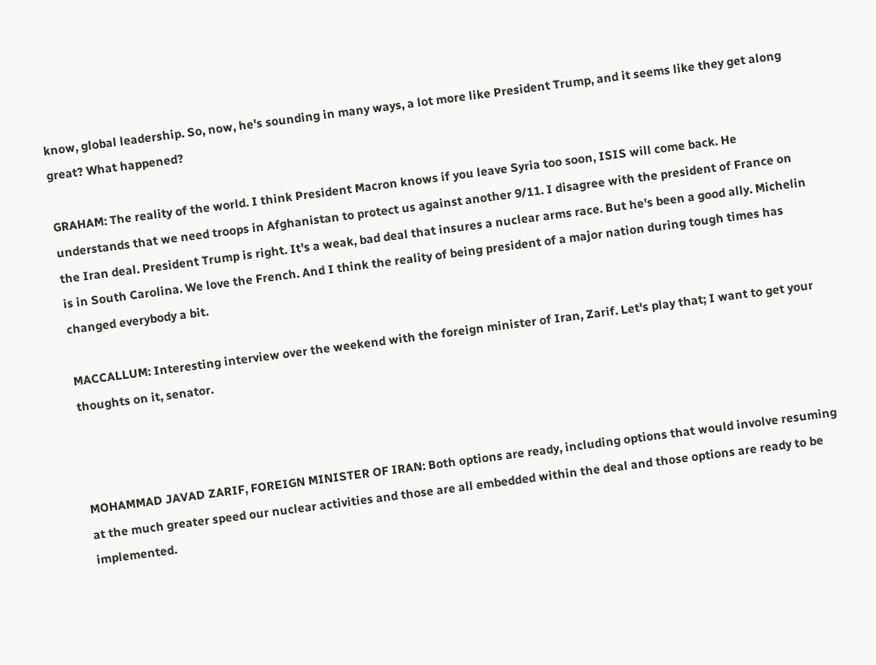know, global leadership. So, now, he's sounding in many ways, a lot more like President Trump, and it seems like they get along great? What happened?

GRAHAM: The reality of the world. I think President Macron knows if you leave Syria too soon, ISIS will come back. He understands that we need troops in Afghanistan to protect us against another 9/11. I disagree with the president of France on the Iran deal. President Trump is right. It's a weak, bad deal that insures a nuclear arms race. But he's been a good ally. Michelin is in South Carolina. We love the French. And I think the reality of being president of a major nation during tough times has changed everybody a bit.

MACCALLUM: Interesting interview over the weekend with the foreign minister of Iran, Zarif. Let's play that; I want to get your thoughts on it, senator.



MOHAMMAD JAVAD ZARIF, FOREIGN MINISTER OF IRAN: Both options are ready, including options that would involve resuming at the much greater speed our nuclear activities and those are all embedded within the deal and those options are ready to be implemented.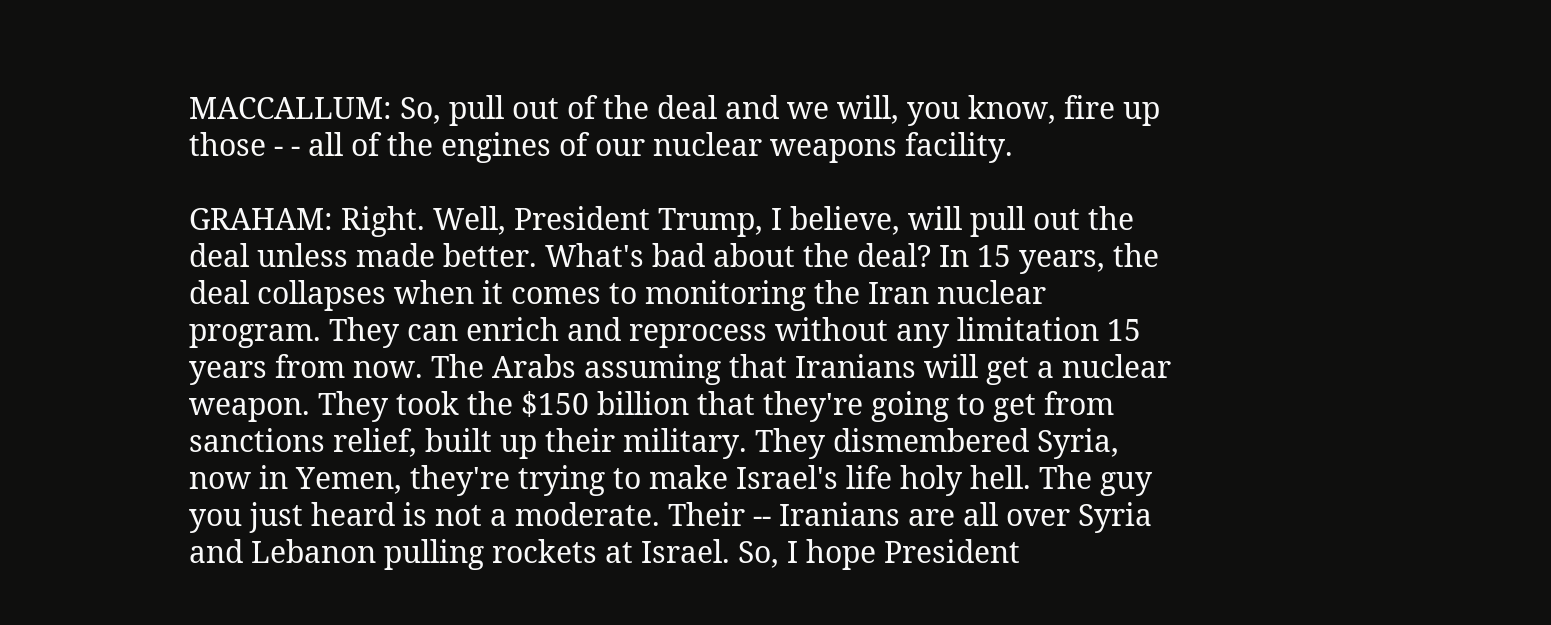MACCALLUM: So, pull out of the deal and we will, you know, fire up those - - all of the engines of our nuclear weapons facility.

GRAHAM: Right. Well, President Trump, I believe, will pull out the deal unless made better. What's bad about the deal? In 15 years, the deal collapses when it comes to monitoring the Iran nuclear program. They can enrich and reprocess without any limitation 15 years from now. The Arabs assuming that Iranians will get a nuclear weapon. They took the $150 billion that they're going to get from sanctions relief, built up their military. They dismembered Syria, now in Yemen, they're trying to make Israel's life holy hell. The guy you just heard is not a moderate. Their -- Iranians are all over Syria and Lebanon pulling rockets at Israel. So, I hope President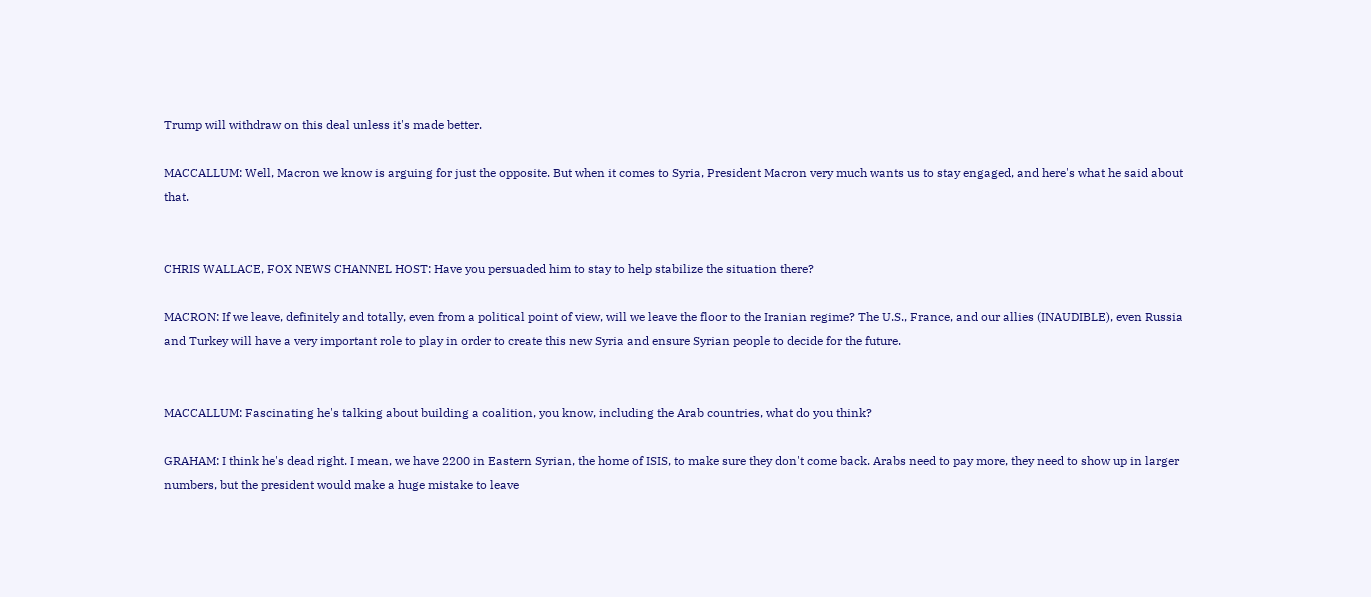Trump will withdraw on this deal unless it's made better.

MACCALLUM: Well, Macron we know is arguing for just the opposite. But when it comes to Syria, President Macron very much wants us to stay engaged, and here's what he said about that.


CHRIS WALLACE, FOX NEWS CHANNEL HOST: Have you persuaded him to stay to help stabilize the situation there?

MACRON: If we leave, definitely and totally, even from a political point of view, will we leave the floor to the Iranian regime? The U.S., France, and our allies (INAUDIBLE), even Russia and Turkey will have a very important role to play in order to create this new Syria and ensure Syrian people to decide for the future.


MACCALLUM: Fascinating he's talking about building a coalition, you know, including the Arab countries, what do you think?

GRAHAM: I think he's dead right. I mean, we have 2200 in Eastern Syrian, the home of ISIS, to make sure they don't come back. Arabs need to pay more, they need to show up in larger numbers, but the president would make a huge mistake to leave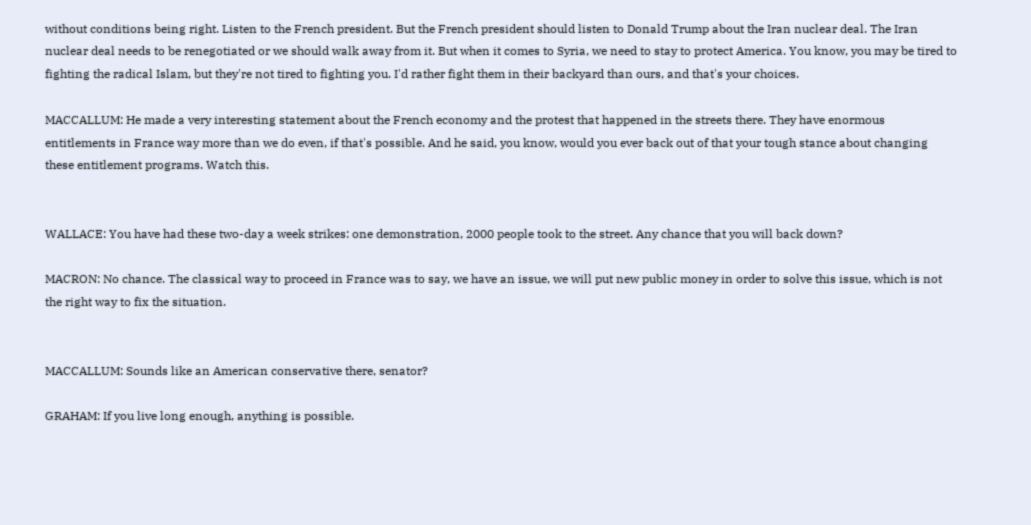without conditions being right. Listen to the French president. But the French president should listen to Donald Trump about the Iran nuclear deal. The Iran nuclear deal needs to be renegotiated or we should walk away from it. But when it comes to Syria, we need to stay to protect America. You know, you may be tired to fighting the radical Islam, but they're not tired to fighting you. I'd rather fight them in their backyard than ours, and that's your choices.

MACCALLUM: He made a very interesting statement about the French economy and the protest that happened in the streets there. They have enormous entitlements in France way more than we do even, if that's possible. And he said, you know, would you ever back out of that your tough stance about changing these entitlement programs. Watch this.


WALLACE: You have had these two-day a week strikes: one demonstration, 2000 people took to the street. Any chance that you will back down?

MACRON: No chance. The classical way to proceed in France was to say, we have an issue, we will put new public money in order to solve this issue, which is not the right way to fix the situation.


MACCALLUM: Sounds like an American conservative there, senator?

GRAHAM: If you live long enough, anything is possible.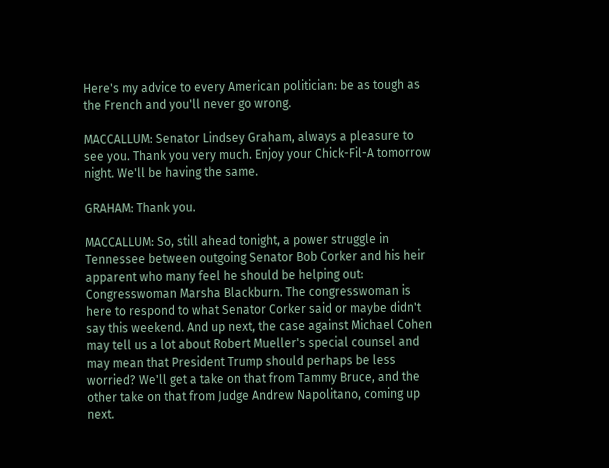Here's my advice to every American politician: be as tough as the French and you'll never go wrong.

MACCALLUM: Senator Lindsey Graham, always a pleasure to see you. Thank you very much. Enjoy your Chick-Fil-A tomorrow night. We'll be having the same.

GRAHAM: Thank you.

MACCALLUM: So, still ahead tonight, a power struggle in Tennessee between outgoing Senator Bob Corker and his heir apparent who many feel he should be helping out: Congresswoman Marsha Blackburn. The congresswoman is here to respond to what Senator Corker said or maybe didn't say this weekend. And up next, the case against Michael Cohen may tell us a lot about Robert Mueller's special counsel and may mean that President Trump should perhaps be less worried? We'll get a take on that from Tammy Bruce, and the other take on that from Judge Andrew Napolitano, coming up next.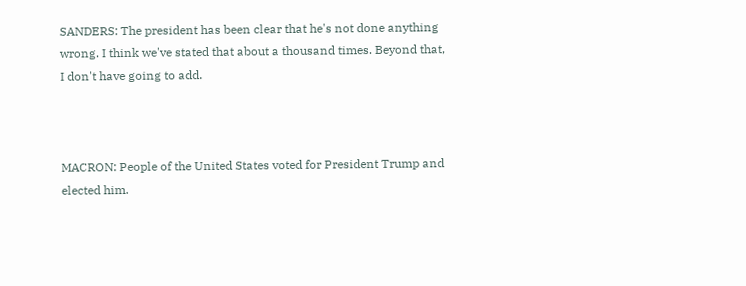SANDERS: The president has been clear that he's not done anything wrong. I think we've stated that about a thousand times. Beyond that, I don't have going to add.



MACRON: People of the United States voted for President Trump and elected him.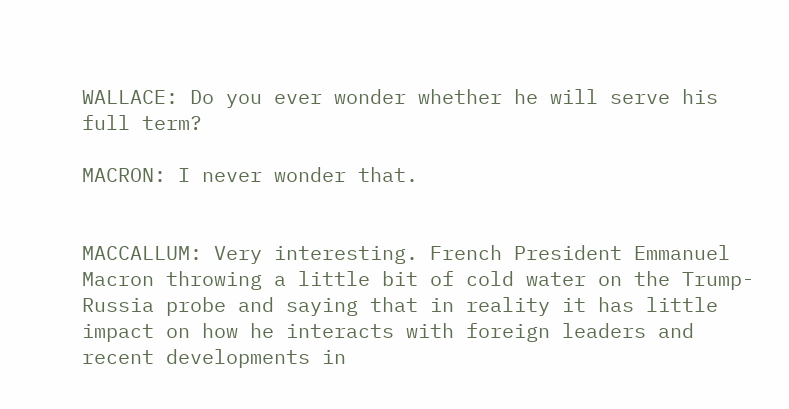WALLACE: Do you ever wonder whether he will serve his full term?

MACRON: I never wonder that.


MACCALLUM: Very interesting. French President Emmanuel Macron throwing a little bit of cold water on the Trump-Russia probe and saying that in reality it has little impact on how he interacts with foreign leaders and recent developments in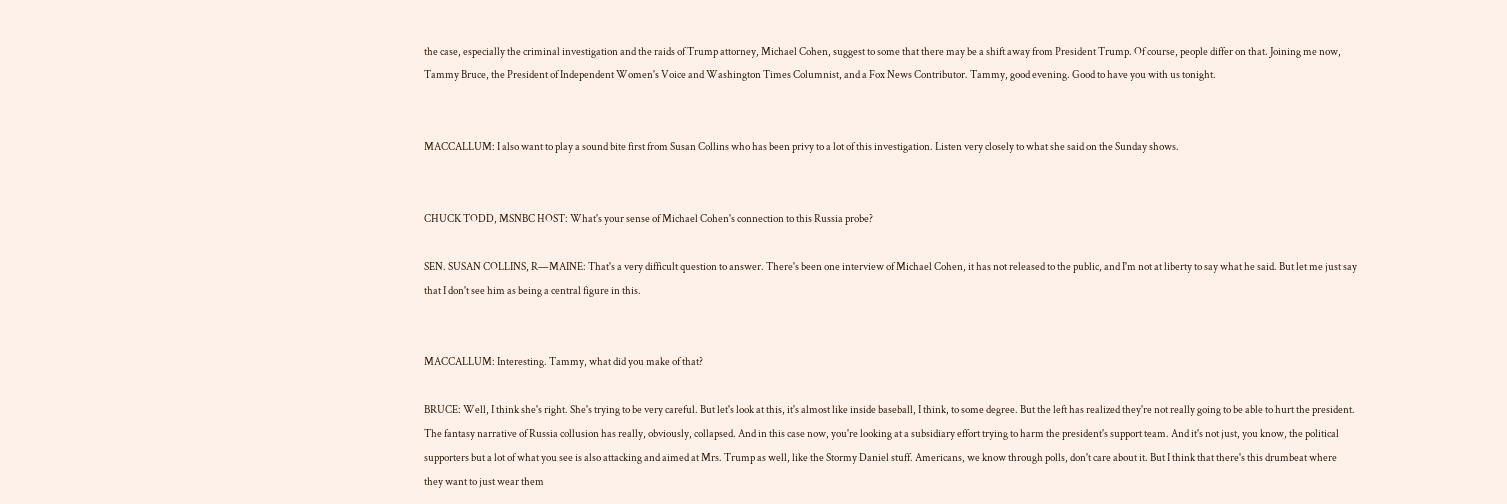the case, especially the criminal investigation and the raids of Trump attorney, Michael Cohen, suggest to some that there may be a shift away from President Trump. Of course, people differ on that. Joining me now, Tammy Bruce, the President of Independent Women's Voice and Washington Times Columnist, and a Fox News Contributor. Tammy, good evening. Good to have you with us tonight.


MACCALLUM: I also want to play a sound bite first from Susan Collins who has been privy to a lot of this investigation. Listen very closely to what she said on the Sunday shows.


CHUCK TODD, MSNBC HOST: What's your sense of Michael Cohen's connection to this Russia probe?

SEN. SUSAN COLLINS, R—MAINE: That's a very difficult question to answer. There's been one interview of Michael Cohen, it has not released to the public, and I'm not at liberty to say what he said. But let me just say that I don't see him as being a central figure in this.


MACCALLUM: Interesting. Tammy, what did you make of that?

BRUCE: Well, I think she's right. She's trying to be very careful. But let's look at this, it's almost like inside baseball, I think, to some degree. But the left has realized they're not really going to be able to hurt the president. The fantasy narrative of Russia collusion has really, obviously, collapsed. And in this case now, you're looking at a subsidiary effort trying to harm the president's support team. And it's not just, you know, the political supporters but a lot of what you see is also attacking and aimed at Mrs. Trump as well, like the Stormy Daniel stuff. Americans, we know through polls, don't care about it. But I think that there's this drumbeat where they want to just wear them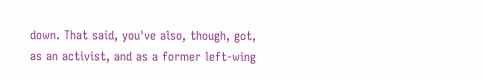down. That said, you've also, though, got, as an activist, and as a former left-wing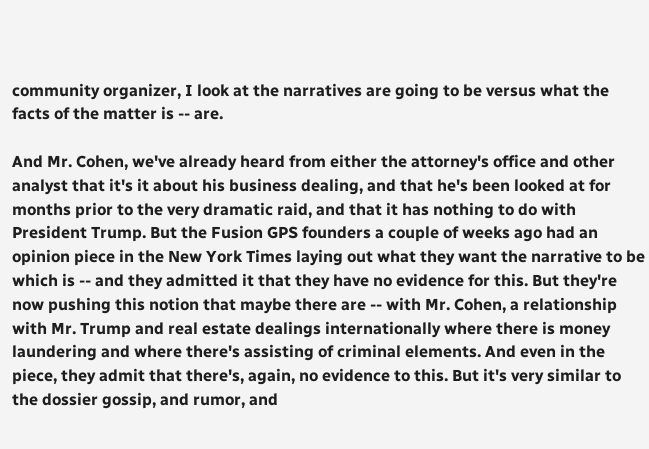community organizer, I look at the narratives are going to be versus what the facts of the matter is -- are.

And Mr. Cohen, we've already heard from either the attorney's office and other analyst that it's it about his business dealing, and that he's been looked at for months prior to the very dramatic raid, and that it has nothing to do with President Trump. But the Fusion GPS founders a couple of weeks ago had an opinion piece in the New York Times laying out what they want the narrative to be which is -- and they admitted it that they have no evidence for this. But they're now pushing this notion that maybe there are -- with Mr. Cohen, a relationship with Mr. Trump and real estate dealings internationally where there is money laundering and where there's assisting of criminal elements. And even in the piece, they admit that there's, again, no evidence to this. But it's very similar to the dossier gossip, and rumor, and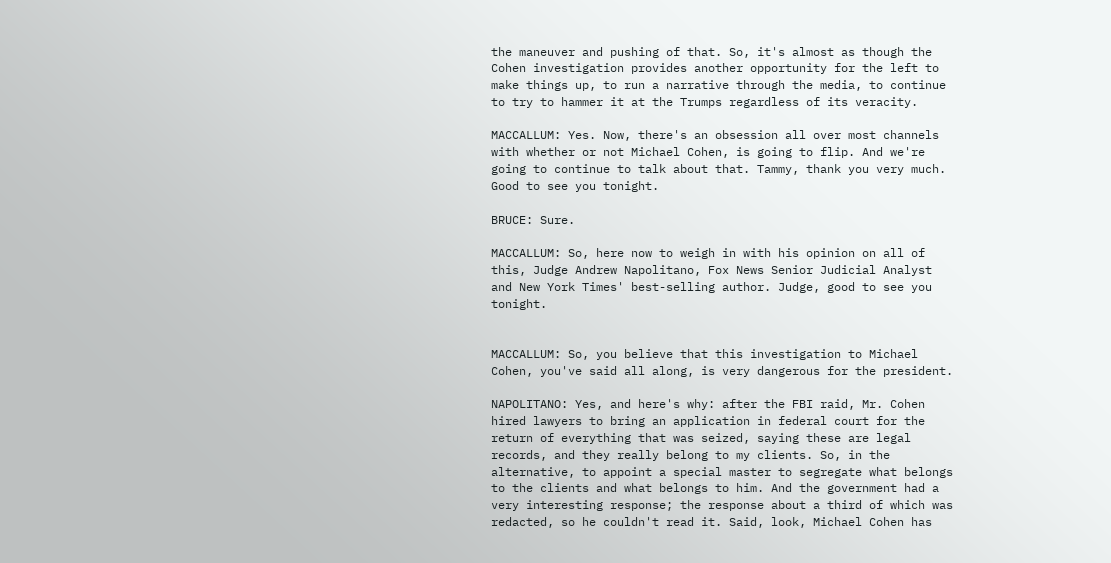the maneuver and pushing of that. So, it's almost as though the Cohen investigation provides another opportunity for the left to make things up, to run a narrative through the media, to continue to try to hammer it at the Trumps regardless of its veracity.

MACCALLUM: Yes. Now, there's an obsession all over most channels with whether or not Michael Cohen, is going to flip. And we're going to continue to talk about that. Tammy, thank you very much. Good to see you tonight.

BRUCE: Sure.

MACCALLUM: So, here now to weigh in with his opinion on all of this, Judge Andrew Napolitano, Fox News Senior Judicial Analyst and New York Times' best-selling author. Judge, good to see you tonight.


MACCALLUM: So, you believe that this investigation to Michael Cohen, you've said all along, is very dangerous for the president.

NAPOLITANO: Yes, and here's why: after the FBI raid, Mr. Cohen hired lawyers to bring an application in federal court for the return of everything that was seized, saying these are legal records, and they really belong to my clients. So, in the alternative, to appoint a special master to segregate what belongs to the clients and what belongs to him. And the government had a very interesting response; the response about a third of which was redacted, so he couldn't read it. Said, look, Michael Cohen has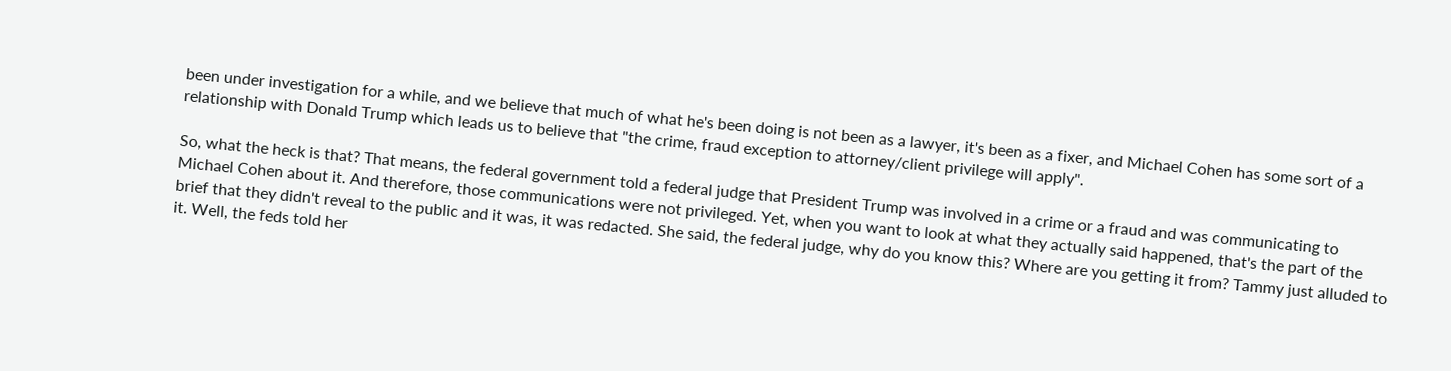been under investigation for a while, and we believe that much of what he's been doing is not been as a lawyer, it's been as a fixer, and Michael Cohen has some sort of a relationship with Donald Trump which leads us to believe that "the crime, fraud exception to attorney/client privilege will apply".

So, what the heck is that? That means, the federal government told a federal judge that President Trump was involved in a crime or a fraud and was communicating to Michael Cohen about it. And therefore, those communications were not privileged. Yet, when you want to look at what they actually said happened, that's the part of the brief that they didn't reveal to the public and it was, it was redacted. She said, the federal judge, why do you know this? Where are you getting it from? Tammy just alluded to it. Well, the feds told her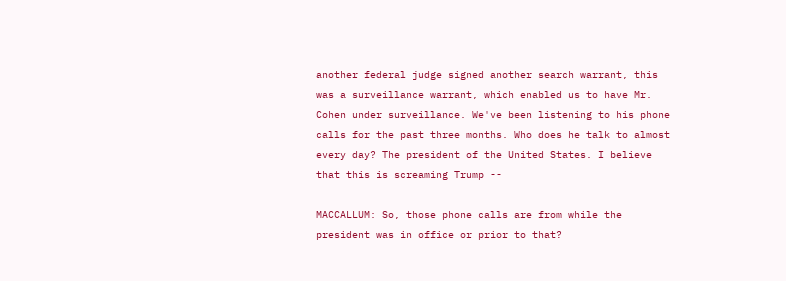another federal judge signed another search warrant, this was a surveillance warrant, which enabled us to have Mr. Cohen under surveillance. We've been listening to his phone calls for the past three months. Who does he talk to almost every day? The president of the United States. I believe that this is screaming Trump --

MACCALLUM: So, those phone calls are from while the president was in office or prior to that?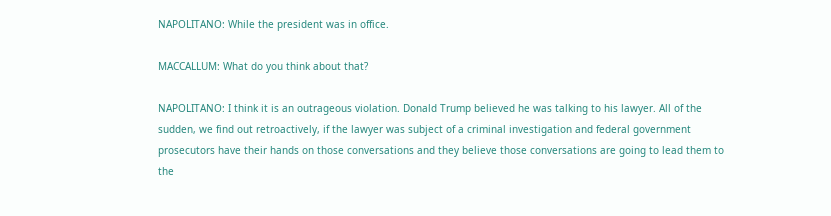NAPOLITANO: While the president was in office.

MACCALLUM: What do you think about that?

NAPOLITANO: I think it is an outrageous violation. Donald Trump believed he was talking to his lawyer. All of the sudden, we find out retroactively, if the lawyer was subject of a criminal investigation and federal government prosecutors have their hands on those conversations and they believe those conversations are going to lead them to the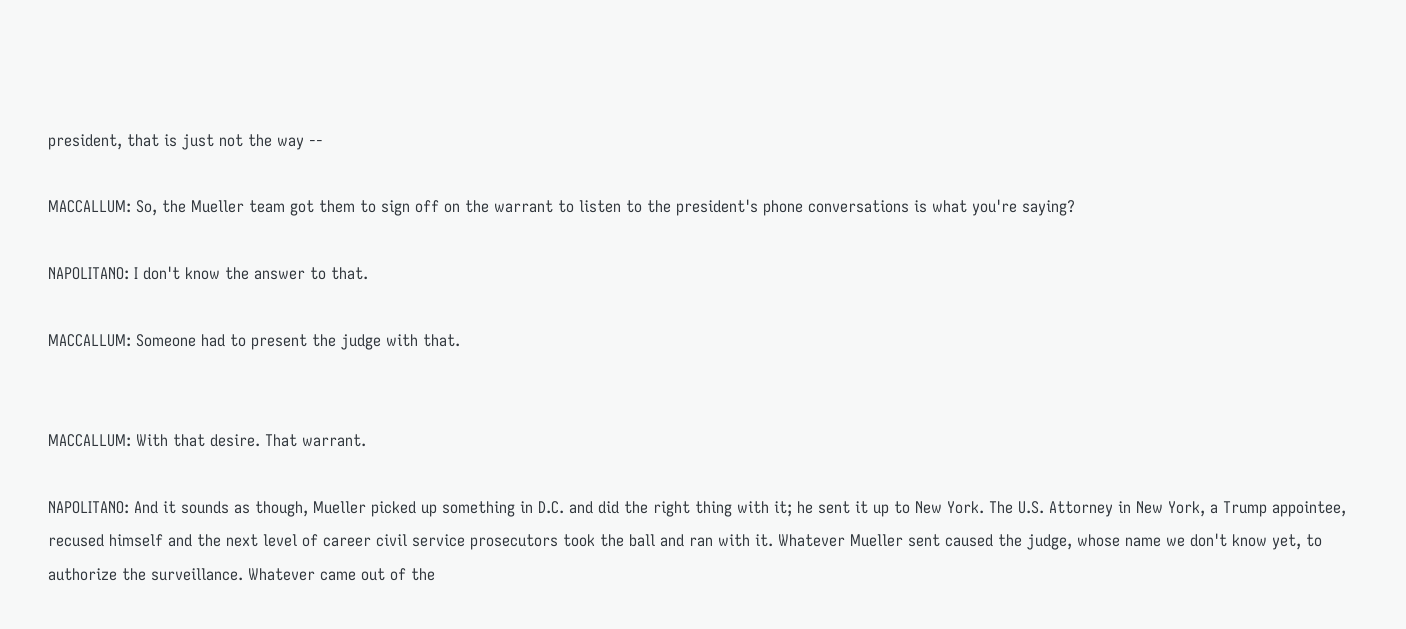president, that is just not the way --

MACCALLUM: So, the Mueller team got them to sign off on the warrant to listen to the president's phone conversations is what you're saying?

NAPOLITANO: I don't know the answer to that.

MACCALLUM: Someone had to present the judge with that.


MACCALLUM: With that desire. That warrant.

NAPOLITANO: And it sounds as though, Mueller picked up something in D.C. and did the right thing with it; he sent it up to New York. The U.S. Attorney in New York, a Trump appointee, recused himself and the next level of career civil service prosecutors took the ball and ran with it. Whatever Mueller sent caused the judge, whose name we don't know yet, to authorize the surveillance. Whatever came out of the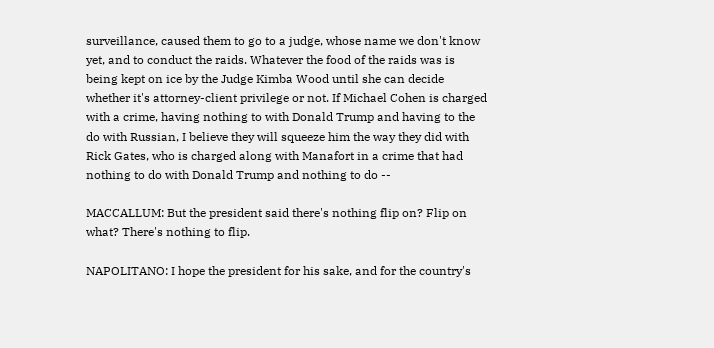surveillance, caused them to go to a judge, whose name we don't know yet, and to conduct the raids. Whatever the food of the raids was is being kept on ice by the Judge Kimba Wood until she can decide whether it's attorney-client privilege or not. If Michael Cohen is charged with a crime, having nothing to with Donald Trump and having to the do with Russian, I believe they will squeeze him the way they did with Rick Gates, who is charged along with Manafort in a crime that had nothing to do with Donald Trump and nothing to do --

MACCALLUM: But the president said there's nothing flip on? Flip on what? There's nothing to flip.

NAPOLITANO: I hope the president for his sake, and for the country's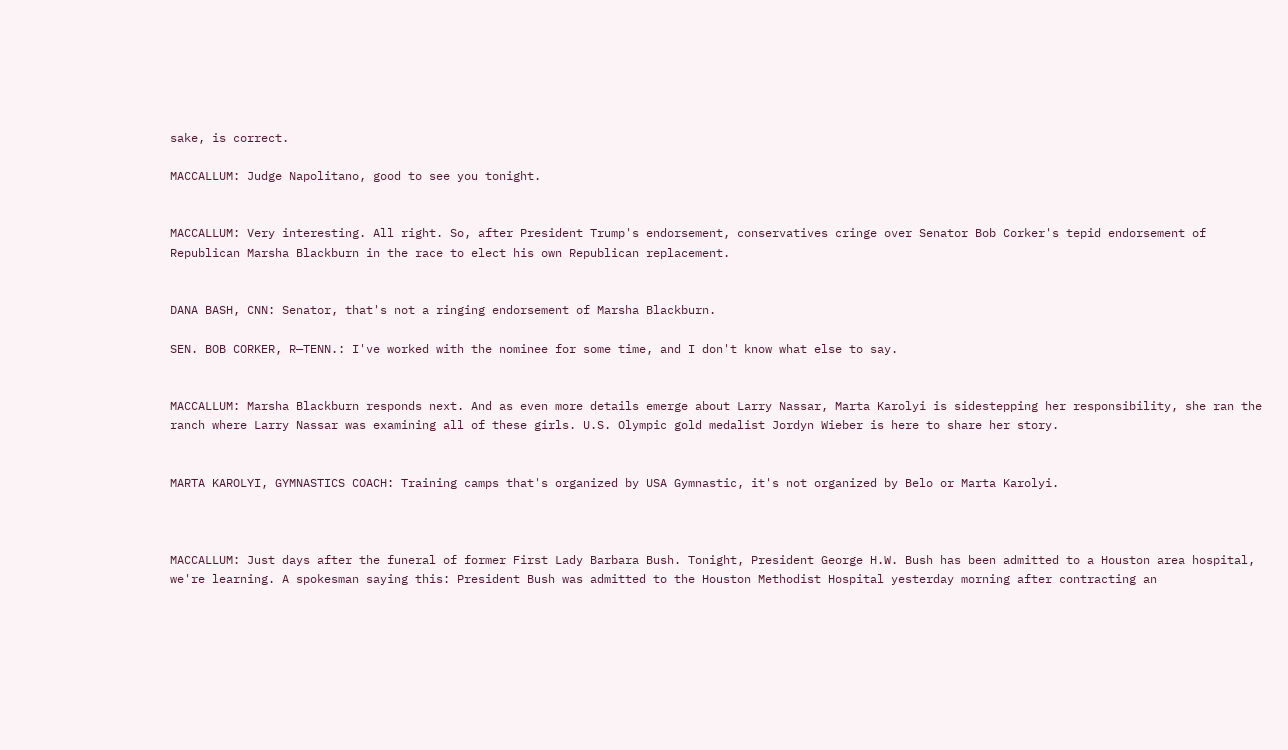sake, is correct.

MACCALLUM: Judge Napolitano, good to see you tonight.


MACCALLUM: Very interesting. All right. So, after President Trump's endorsement, conservatives cringe over Senator Bob Corker's tepid endorsement of Republican Marsha Blackburn in the race to elect his own Republican replacement.


DANA BASH, CNN: Senator, that's not a ringing endorsement of Marsha Blackburn.

SEN. BOB CORKER, R—TENN.: I've worked with the nominee for some time, and I don't know what else to say.


MACCALLUM: Marsha Blackburn responds next. And as even more details emerge about Larry Nassar, Marta Karolyi is sidestepping her responsibility, she ran the ranch where Larry Nassar was examining all of these girls. U.S. Olympic gold medalist Jordyn Wieber is here to share her story.


MARTA KAROLYI, GYMNASTICS COACH: Training camps that's organized by USA Gymnastic, it's not organized by Belo or Marta Karolyi.



MACCALLUM: Just days after the funeral of former First Lady Barbara Bush. Tonight, President George H.W. Bush has been admitted to a Houston area hospital, we're learning. A spokesman saying this: President Bush was admitted to the Houston Methodist Hospital yesterday morning after contracting an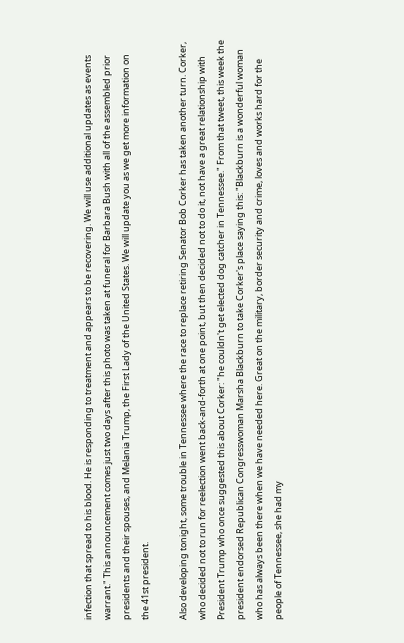infection that spread to his blood. He is responding to treatment and appears to be recovering. We will use additional updates as events warrant." This announcement comes just two days after this photo was taken at funeral for Barbara Bush with all of the assembled prior presidents and their spouses, and Melania Trump, the First Lady of the United States. We will update you as we get more information on the 41st president.

Also developing tonight, some trouble in Tennessee where the race to replace retiring Senator Bob Corker has taken another turn. Corker, who decided not to run for reelection went back-and-forth at one point, but then decided not to do it, not have a great relationship with President Trump who once suggested this about Corker: "he couldn't get elected dog catcher in Tennessee." From that tweet, this week the president endorsed Republican Congresswoman Marsha Blackburn to take Corker's place saying this: "Blackburn is a wonderful woman who has always been there when we have needed here. Great on the military, border security and crime, loves and works hard for the people of Tennessee, she had my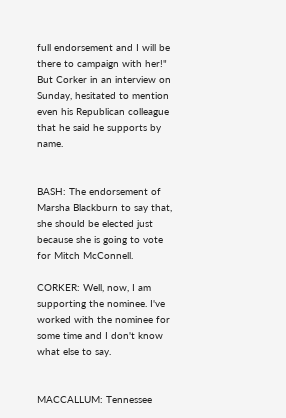full endorsement and I will be there to campaign with her!" But Corker in an interview on Sunday, hesitated to mention even his Republican colleague that he said he supports by name.


BASH: The endorsement of Marsha Blackburn to say that, she should be elected just because she is going to vote for Mitch McConnell.

CORKER: Well, now, I am supporting the nominee. I've worked with the nominee for some time and I don't know what else to say.


MACCALLUM: Tennessee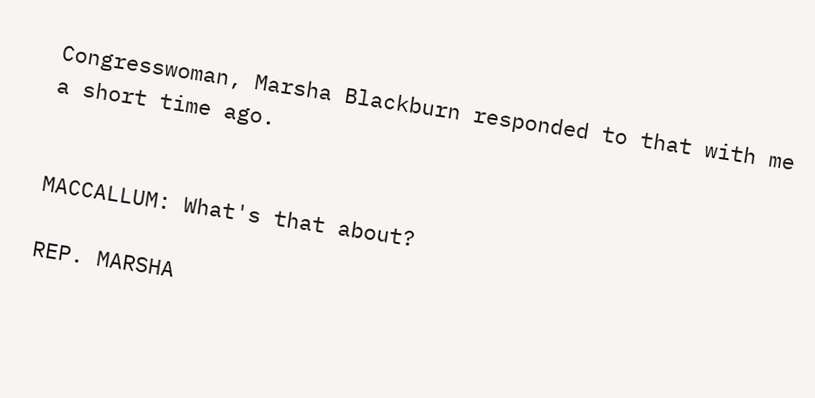Congresswoman, Marsha Blackburn responded to that with me a short time ago.


MACCALLUM: What's that about?

REP. MARSHA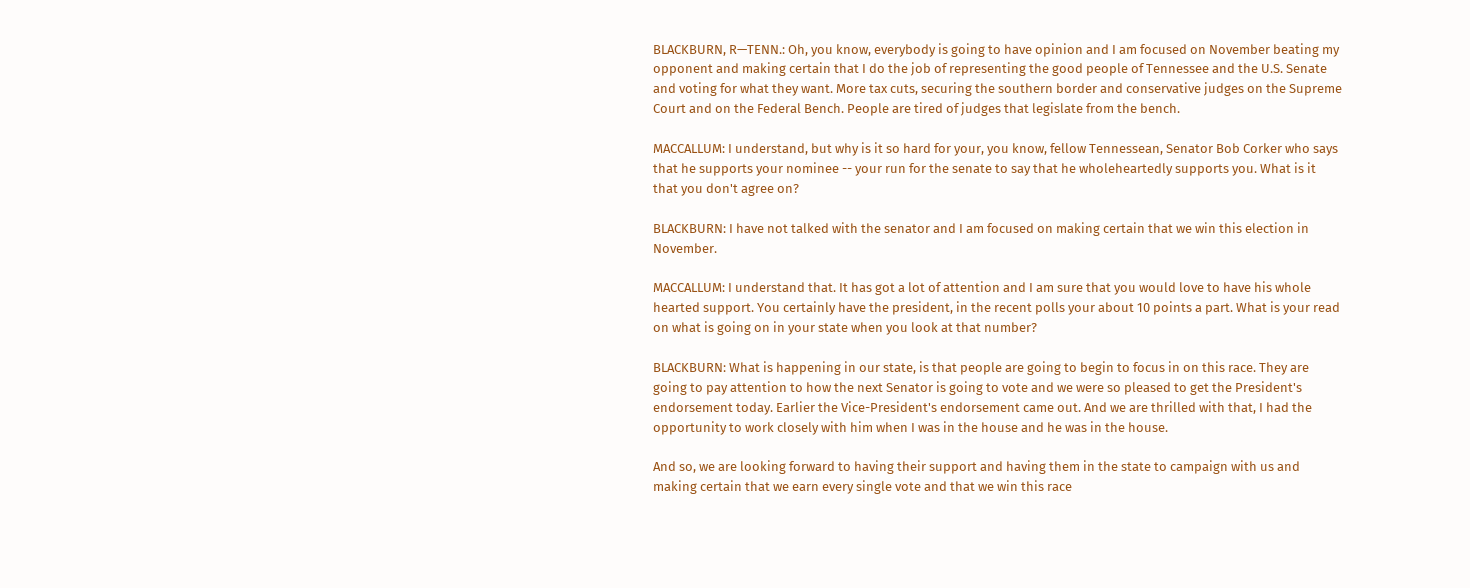BLACKBURN, R—TENN.: Oh, you know, everybody is going to have opinion and I am focused on November beating my opponent and making certain that I do the job of representing the good people of Tennessee and the U.S. Senate and voting for what they want. More tax cuts, securing the southern border and conservative judges on the Supreme Court and on the Federal Bench. People are tired of judges that legislate from the bench.

MACCALLUM: I understand, but why is it so hard for your, you know, fellow Tennessean, Senator Bob Corker who says that he supports your nominee -- your run for the senate to say that he wholeheartedly supports you. What is it that you don't agree on?

BLACKBURN: I have not talked with the senator and I am focused on making certain that we win this election in November.

MACCALLUM: I understand that. It has got a lot of attention and I am sure that you would love to have his whole hearted support. You certainly have the president, in the recent polls your about 10 points a part. What is your read on what is going on in your state when you look at that number?

BLACKBURN: What is happening in our state, is that people are going to begin to focus in on this race. They are going to pay attention to how the next Senator is going to vote and we were so pleased to get the President's endorsement today. Earlier the Vice-President's endorsement came out. And we are thrilled with that, I had the opportunity to work closely with him when I was in the house and he was in the house.

And so, we are looking forward to having their support and having them in the state to campaign with us and making certain that we earn every single vote and that we win this race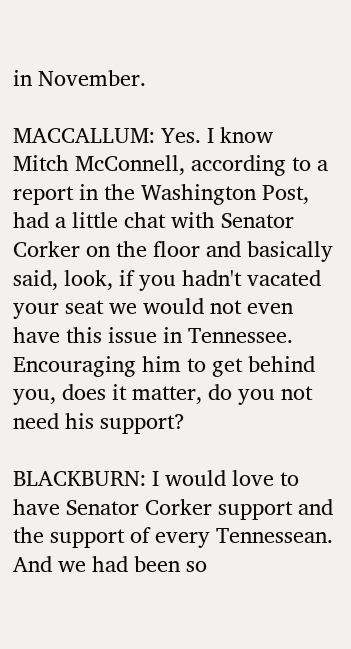in November.

MACCALLUM: Yes. I know Mitch McConnell, according to a report in the Washington Post, had a little chat with Senator Corker on the floor and basically said, look, if you hadn't vacated your seat we would not even have this issue in Tennessee. Encouraging him to get behind you, does it matter, do you not need his support?

BLACKBURN: I would love to have Senator Corker support and the support of every Tennessean. And we had been so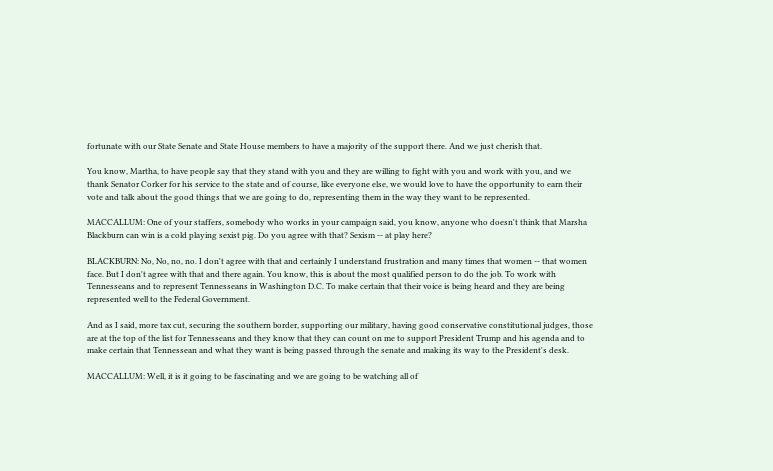fortunate with our State Senate and State House members to have a majority of the support there. And we just cherish that.

You know, Martha, to have people say that they stand with you and they are willing to fight with you and work with you, and we thank Senator Corker for his service to the state and of course, like everyone else, we would love to have the opportunity to earn their vote and talk about the good things that we are going to do, representing them in the way they want to be represented.

MACCALLUM: One of your staffers, somebody who works in your campaign said, you know, anyone who doesn't think that Marsha Blackburn can win is a cold playing sexist pig. Do you agree with that? Sexism -- at play here?

BLACKBURN: No, No, no, no. I don't agree with that and certainly I understand frustration and many times that women -- that women face. But I don't agree with that and there again. You know, this is about the most qualified person to do the job. To work with Tennesseans and to represent Tennesseans in Washington D.C. To make certain that their voice is being heard and they are being represented well to the Federal Government.

And as I said, more tax cut, securing the southern border, supporting our military, having good conservative constitutional judges, those are at the top of the list for Tennesseans and they know that they can count on me to support President Trump and his agenda and to make certain that Tennessean and what they want is being passed through the senate and making its way to the President's desk.

MACCALLUM: Well, it is it going to be fascinating and we are going to be watching all of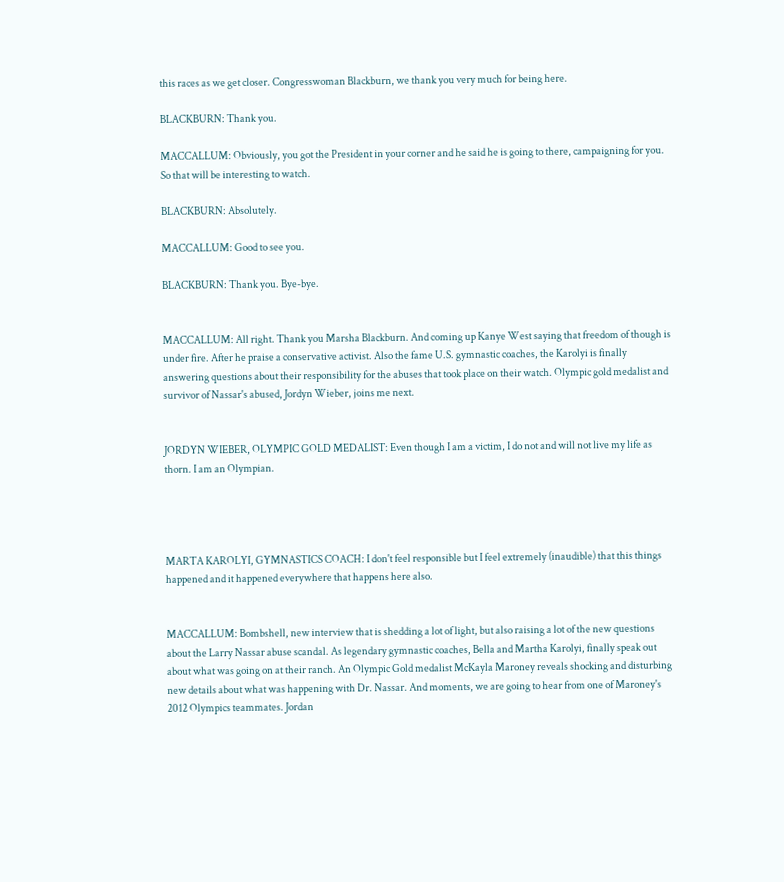this races as we get closer. Congresswoman Blackburn, we thank you very much for being here.

BLACKBURN: Thank you.

MACCALLUM: Obviously, you got the President in your corner and he said he is going to there, campaigning for you. So that will be interesting to watch.

BLACKBURN: Absolutely.

MACCALLUM: Good to see you.

BLACKBURN: Thank you. Bye-bye.


MACCALLUM: All right. Thank you Marsha Blackburn. And coming up Kanye West saying that freedom of though is under fire. After he praise a conservative activist. Also the fame U.S. gymnastic coaches, the Karolyi is finally answering questions about their responsibility for the abuses that took place on their watch. Olympic gold medalist and survivor of Nassar's abused, Jordyn Wieber, joins me next.


JORDYN WIEBER, OLYMPIC GOLD MEDALIST: Even though I am a victim, I do not and will not live my life as thorn. I am an Olympian.




MARTA KAROLYI, GYMNASTICS COACH: I don't feel responsible but I feel extremely (inaudible) that this things happened and it happened everywhere that happens here also.


MACCALLUM: Bombshell, new interview that is shedding a lot of light, but also raising a lot of the new questions about the Larry Nassar abuse scandal. As legendary gymnastic coaches, Bella and Martha Karolyi, finally speak out about what was going on at their ranch. An Olympic Gold medalist McKayla Maroney reveals shocking and disturbing new details about what was happening with Dr. Nassar. And moments, we are going to hear from one of Maroney's 2012 Olympics teammates. Jordan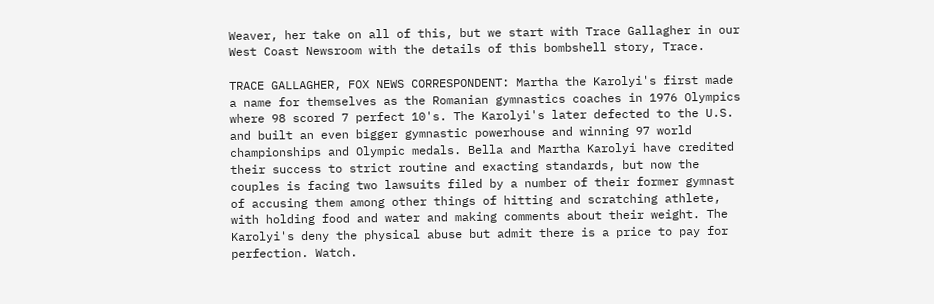Weaver, her take on all of this, but we start with Trace Gallagher in our West Coast Newsroom with the details of this bombshell story, Trace.

TRACE GALLAGHER, FOX NEWS CORRESPONDENT: Martha the Karolyi's first made a name for themselves as the Romanian gymnastics coaches in 1976 Olympics where 98 scored 7 perfect 10's. The Karolyi's later defected to the U.S. and built an even bigger gymnastic powerhouse and winning 97 world championships and Olympic medals. Bella and Martha Karolyi have credited their success to strict routine and exacting standards, but now the couples is facing two lawsuits filed by a number of their former gymnast of accusing them among other things of hitting and scratching athlete, with holding food and water and making comments about their weight. The Karolyi's deny the physical abuse but admit there is a price to pay for perfection. Watch.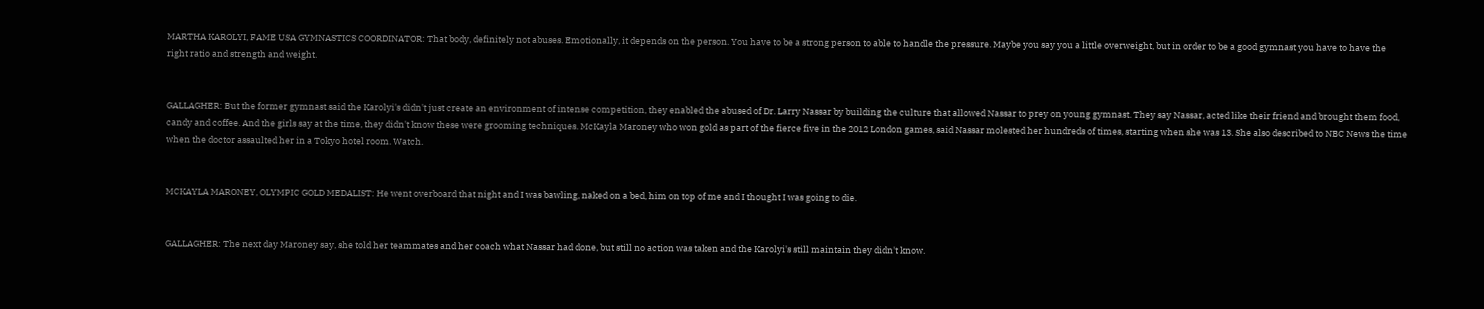MARTHA KAROLYI, FAME USA GYMNASTICS COORDINATOR: That body, definitely not abuses. Emotionally, it depends on the person. You have to be a strong person to able to handle the pressure. Maybe you say you a little overweight, but in order to be a good gymnast you have to have the right ratio and strength and weight.


GALLAGHER: But the former gymnast said the Karolyi's didn't just create an environment of intense competition, they enabled the abused of Dr. Larry Nassar by building the culture that allowed Nassar to prey on young gymnast. They say Nassar, acted like their friend and brought them food, candy and coffee. And the girls say at the time, they didn't know these were grooming techniques. McKayla Maroney who won gold as part of the fierce five in the 2012 London games, said Nassar molested her hundreds of times, starting when she was 13. She also described to NBC News the time when the doctor assaulted her in a Tokyo hotel room. Watch.


MCKAYLA MARONEY, OLYMPIC GOLD MEDALIST: He went overboard that night and I was bawling, naked on a bed, him on top of me and I thought I was going to die.


GALLAGHER: The next day Maroney say, she told her teammates and her coach what Nassar had done, but still no action was taken and the Karolyi's still maintain they didn't know.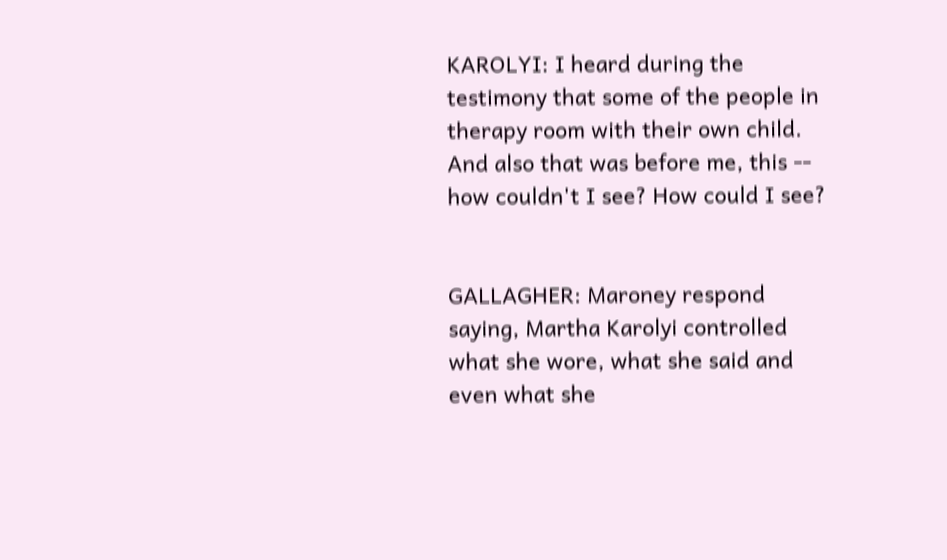KAROLYI: I heard during the testimony that some of the people in therapy room with their own child. And also that was before me, this -- how couldn't I see? How could I see?


GALLAGHER: Maroney respond saying, Martha Karolyi controlled what she wore, what she said and even what she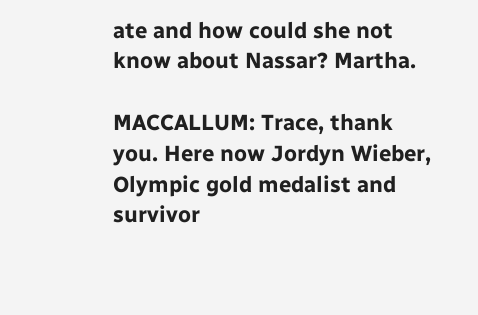ate and how could she not know about Nassar? Martha.

MACCALLUM: Trace, thank you. Here now Jordyn Wieber, Olympic gold medalist and survivor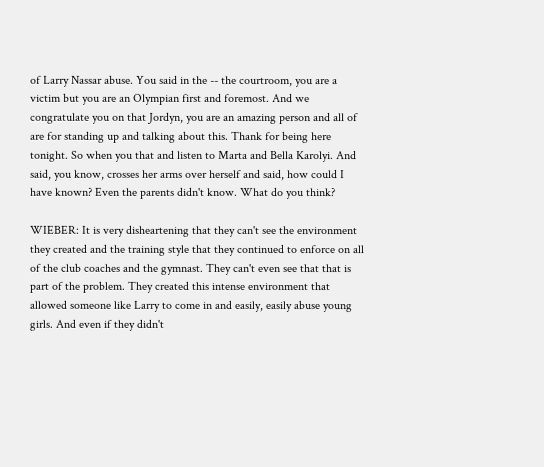of Larry Nassar abuse. You said in the -- the courtroom, you are a victim but you are an Olympian first and foremost. And we congratulate you on that Jordyn, you are an amazing person and all of are for standing up and talking about this. Thank for being here tonight. So when you that and listen to Marta and Bella Karolyi. And said, you know, crosses her arms over herself and said, how could I have known? Even the parents didn't know. What do you think?

WIEBER: It is very disheartening that they can't see the environment they created and the training style that they continued to enforce on all of the club coaches and the gymnast. They can't even see that that is part of the problem. They created this intense environment that allowed someone like Larry to come in and easily, easily abuse young girls. And even if they didn't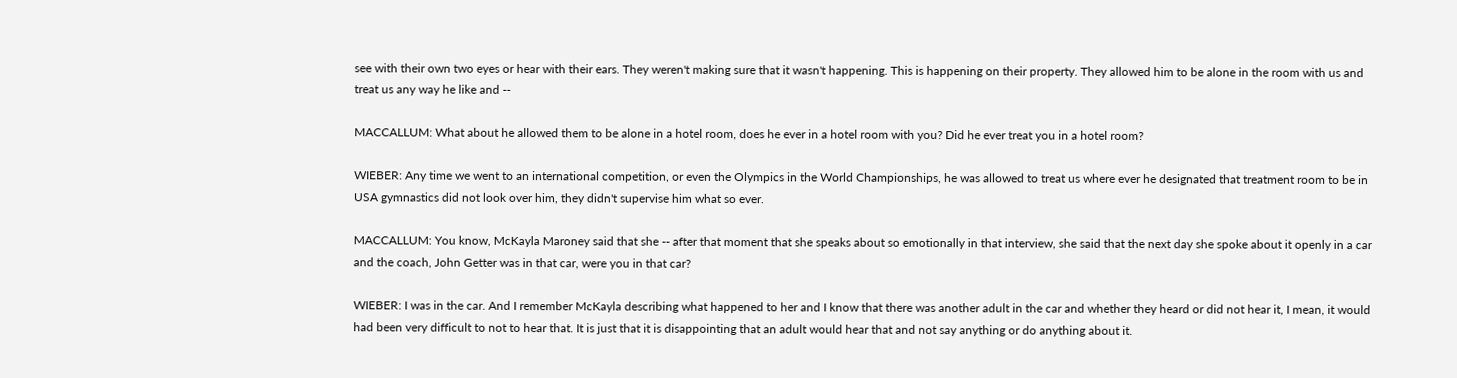see with their own two eyes or hear with their ears. They weren't making sure that it wasn't happening. This is happening on their property. They allowed him to be alone in the room with us and treat us any way he like and --

MACCALLUM: What about he allowed them to be alone in a hotel room, does he ever in a hotel room with you? Did he ever treat you in a hotel room?

WIEBER: Any time we went to an international competition, or even the Olympics in the World Championships, he was allowed to treat us where ever he designated that treatment room to be in USA gymnastics did not look over him, they didn't supervise him what so ever.

MACCALLUM: You know, McKayla Maroney said that she -- after that moment that she speaks about so emotionally in that interview, she said that the next day she spoke about it openly in a car and the coach, John Getter was in that car, were you in that car?

WIEBER: I was in the car. And I remember McKayla describing what happened to her and I know that there was another adult in the car and whether they heard or did not hear it, I mean, it would had been very difficult to not to hear that. It is just that it is disappointing that an adult would hear that and not say anything or do anything about it.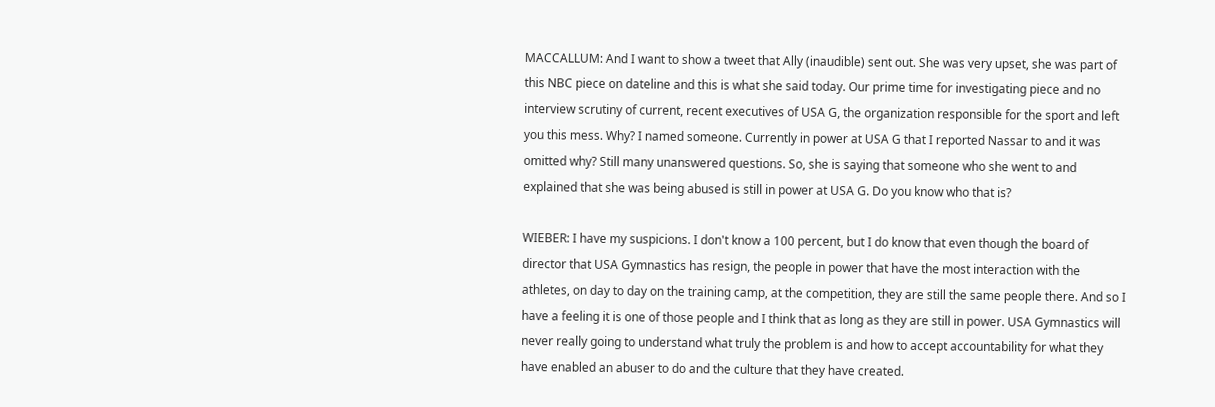MACCALLUM: And I want to show a tweet that Ally (inaudible) sent out. She was very upset, she was part of this NBC piece on dateline and this is what she said today. Our prime time for investigating piece and no interview scrutiny of current, recent executives of USA G, the organization responsible for the sport and left you this mess. Why? I named someone. Currently in power at USA G that I reported Nassar to and it was omitted why? Still many unanswered questions. So, she is saying that someone who she went to and explained that she was being abused is still in power at USA G. Do you know who that is?

WIEBER: I have my suspicions. I don't know a 100 percent, but I do know that even though the board of director that USA Gymnastics has resign, the people in power that have the most interaction with the athletes, on day to day on the training camp, at the competition, they are still the same people there. And so I have a feeling it is one of those people and I think that as long as they are still in power. USA Gymnastics will never really going to understand what truly the problem is and how to accept accountability for what they have enabled an abuser to do and the culture that they have created.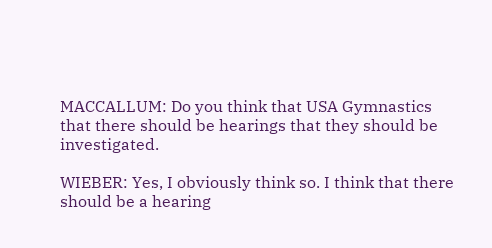MACCALLUM: Do you think that USA Gymnastics that there should be hearings that they should be investigated.

WIEBER: Yes, I obviously think so. I think that there should be a hearing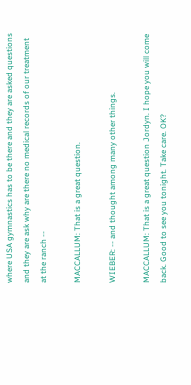where USA gymnastics has to be there and they are asked questions and they are ask why are there no medical records of our treatment at the ranch --

MACCALLUM: That is a great question.

WIEBER: -- and thought among many other things.

MACCALLUM: That is a great question Jordyn. I hope you will come back. Good to see you tonight. Take care. OK?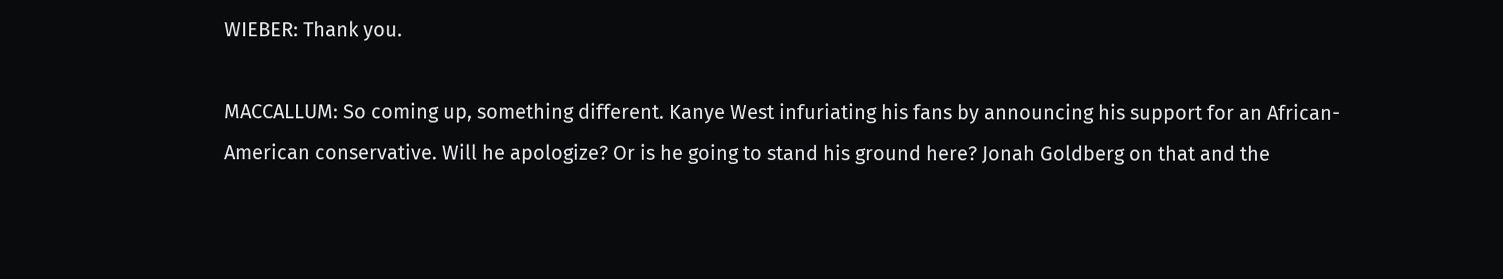WIEBER: Thank you.

MACCALLUM: So coming up, something different. Kanye West infuriating his fans by announcing his support for an African-American conservative. Will he apologize? Or is he going to stand his ground here? Jonah Goldberg on that and the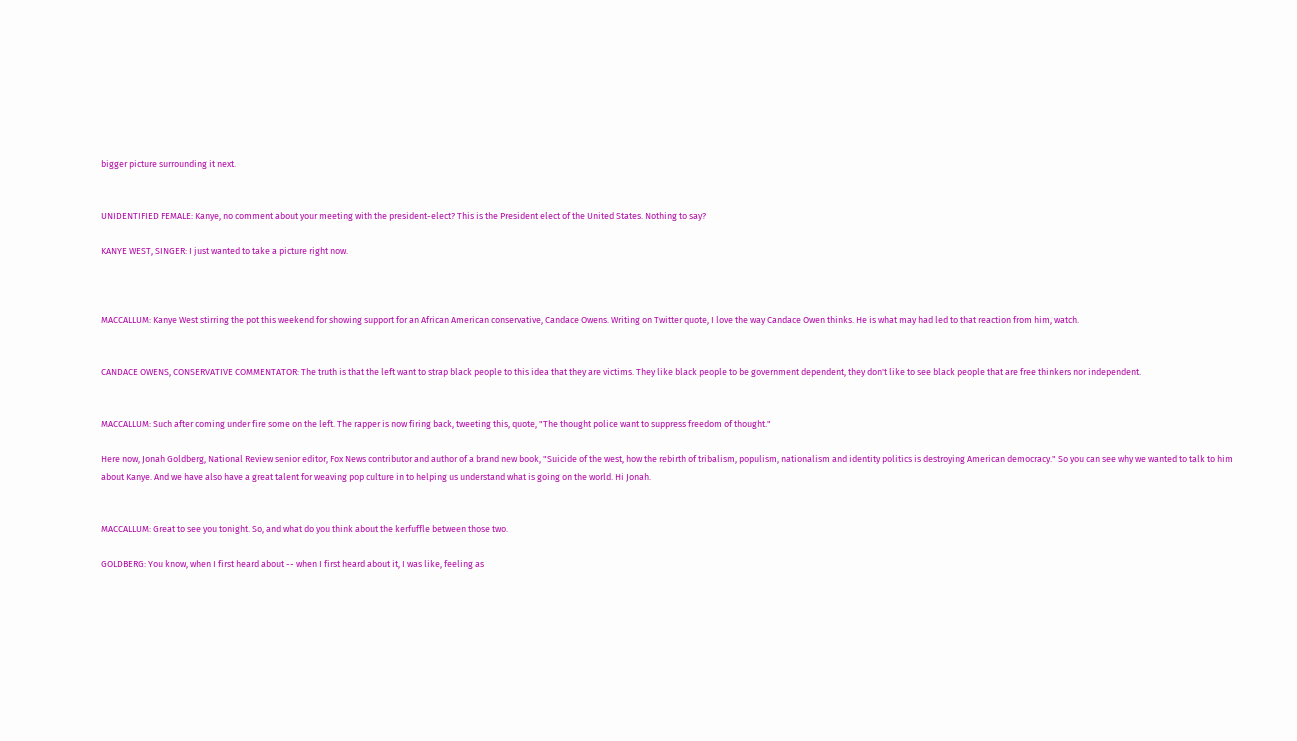bigger picture surrounding it next.


UNIDENTIFIED FEMALE: Kanye, no comment about your meeting with the president-elect? This is the President elect of the United States. Nothing to say?

KANYE WEST, SINGER: I just wanted to take a picture right now.



MACCALLUM: Kanye West stirring the pot this weekend for showing support for an African American conservative, Candace Owens. Writing on Twitter quote, I love the way Candace Owen thinks. He is what may had led to that reaction from him, watch.


CANDACE OWENS, CONSERVATIVE COMMENTATOR: The truth is that the left want to strap black people to this idea that they are victims. They like black people to be government dependent, they don't like to see black people that are free thinkers nor independent.


MACCALLUM: Such after coming under fire some on the left. The rapper is now firing back, tweeting this, quote, "The thought police want to suppress freedom of thought."

Here now, Jonah Goldberg, National Review senior editor, Fox News contributor and author of a brand new book, "Suicide of the west, how the rebirth of tribalism, populism, nationalism and identity politics is destroying American democracy." So you can see why we wanted to talk to him about Kanye. And we have also have a great talent for weaving pop culture in to helping us understand what is going on the world. Hi Jonah.


MACCALLUM: Great to see you tonight. So, and what do you think about the kerfuffle between those two.

GOLDBERG: You know, when I first heard about -- when I first heard about it, I was like, feeling as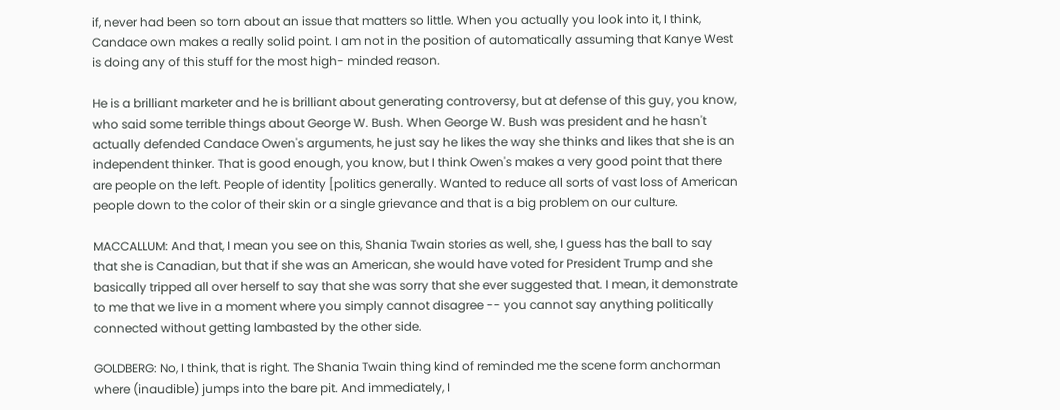if, never had been so torn about an issue that matters so little. When you actually you look into it, I think, Candace own makes a really solid point. I am not in the position of automatically assuming that Kanye West is doing any of this stuff for the most high- minded reason.

He is a brilliant marketer and he is brilliant about generating controversy, but at defense of this guy, you know, who said some terrible things about George W. Bush. When George W. Bush was president and he hasn't actually defended Candace Owen's arguments, he just say he likes the way she thinks and likes that she is an independent thinker. That is good enough, you know, but I think Owen's makes a very good point that there are people on the left. People of identity [politics generally. Wanted to reduce all sorts of vast loss of American people down to the color of their skin or a single grievance and that is a big problem on our culture.

MACCALLUM: And that, I mean you see on this, Shania Twain stories as well, she, I guess has the ball to say that she is Canadian, but that if she was an American, she would have voted for President Trump and she basically tripped all over herself to say that she was sorry that she ever suggested that. I mean, it demonstrate to me that we live in a moment where you simply cannot disagree -- you cannot say anything politically connected without getting lambasted by the other side.

GOLDBERG: No, I think, that is right. The Shania Twain thing kind of reminded me the scene form anchorman where (inaudible) jumps into the bare pit. And immediately, I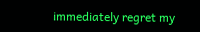immediately regret my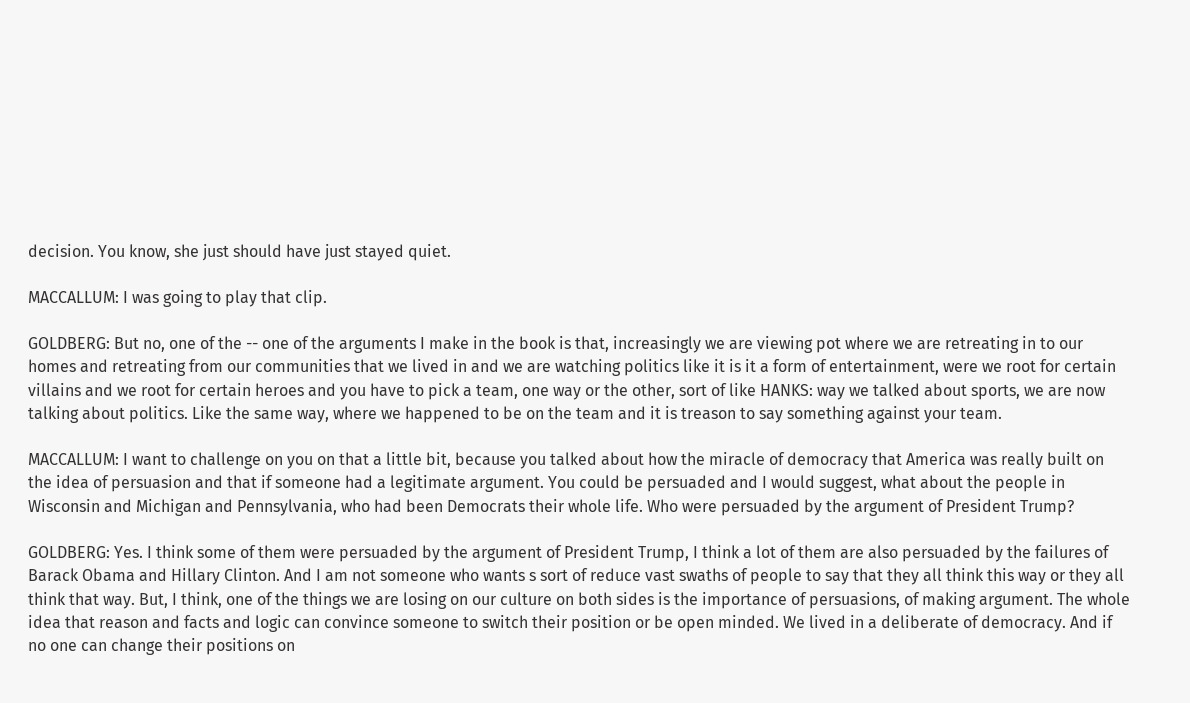decision. You know, she just should have just stayed quiet.

MACCALLUM: I was going to play that clip.

GOLDBERG: But no, one of the -- one of the arguments I make in the book is that, increasingly we are viewing pot where we are retreating in to our homes and retreating from our communities that we lived in and we are watching politics like it is it a form of entertainment, were we root for certain villains and we root for certain heroes and you have to pick a team, one way or the other, sort of like HANKS: way we talked about sports, we are now talking about politics. Like the same way, where we happened to be on the team and it is treason to say something against your team.

MACCALLUM: I want to challenge on you on that a little bit, because you talked about how the miracle of democracy that America was really built on the idea of persuasion and that if someone had a legitimate argument. You could be persuaded and I would suggest, what about the people in Wisconsin and Michigan and Pennsylvania, who had been Democrats their whole life. Who were persuaded by the argument of President Trump?

GOLDBERG: Yes. I think some of them were persuaded by the argument of President Trump, I think a lot of them are also persuaded by the failures of Barack Obama and Hillary Clinton. And I am not someone who wants s sort of reduce vast swaths of people to say that they all think this way or they all think that way. But, I think, one of the things we are losing on our culture on both sides is the importance of persuasions, of making argument. The whole idea that reason and facts and logic can convince someone to switch their position or be open minded. We lived in a deliberate of democracy. And if no one can change their positions on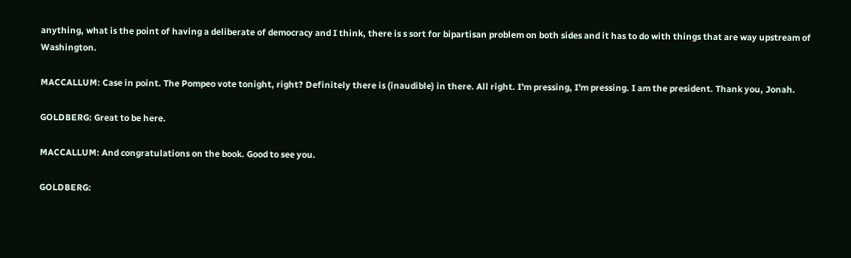anything, what is the point of having a deliberate of democracy and I think, there is s sort for bipartisan problem on both sides and it has to do with things that are way upstream of Washington.

MACCALLUM: Case in point. The Pompeo vote tonight, right? Definitely there is (inaudible) in there. All right. I'm pressing, I'm pressing. I am the president. Thank you, Jonah.

GOLDBERG: Great to be here.

MACCALLUM: And congratulations on the book. Good to see you.

GOLDBERG: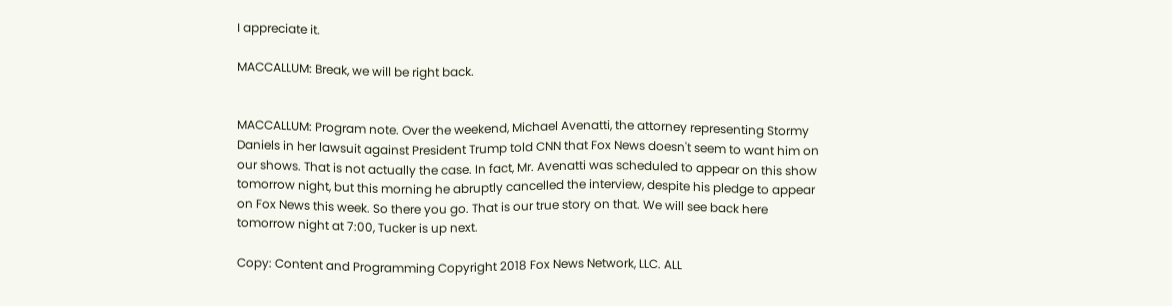I appreciate it.

MACCALLUM: Break, we will be right back.


MACCALLUM: Program note. Over the weekend, Michael Avenatti, the attorney representing Stormy Daniels in her lawsuit against President Trump told CNN that Fox News doesn't seem to want him on our shows. That is not actually the case. In fact, Mr. Avenatti was scheduled to appear on this show tomorrow night, but this morning he abruptly cancelled the interview, despite his pledge to appear on Fox News this week. So there you go. That is our true story on that. We will see back here tomorrow night at 7:00, Tucker is up next.

Copy: Content and Programming Copyright 2018 Fox News Network, LLC. ALL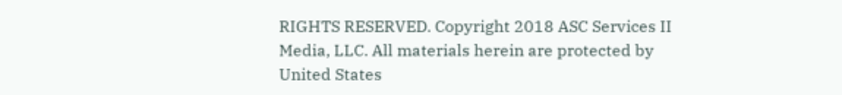RIGHTS RESERVED. Copyright 2018 ASC Services II Media, LLC. All materials herein are protected by United States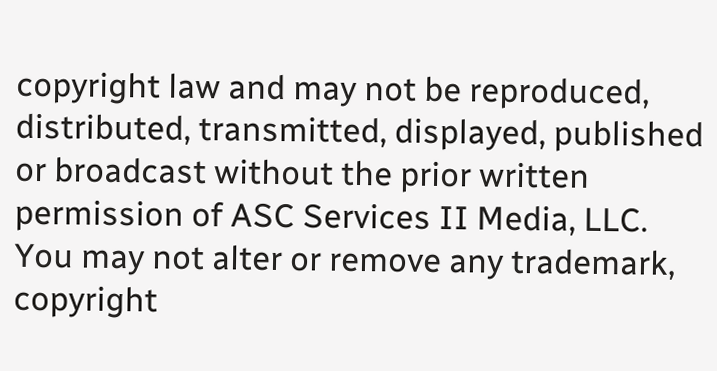copyright law and may not be reproduced, distributed, transmitted, displayed, published or broadcast without the prior written permission of ASC Services II Media, LLC. You may not alter or remove any trademark, copyright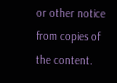or other notice from copies of the content.